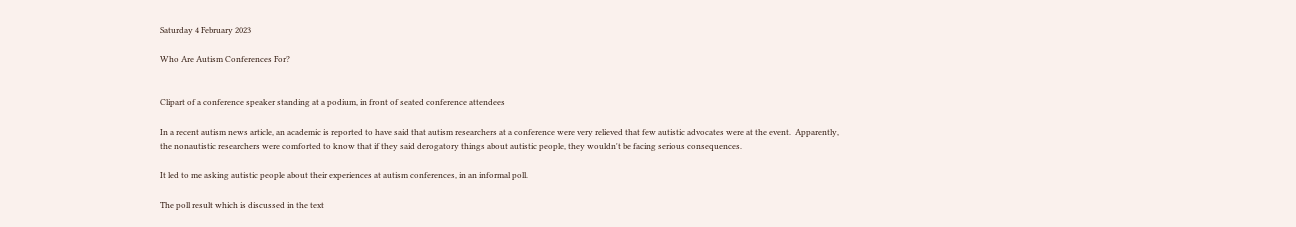Saturday 4 February 2023

Who Are Autism Conferences For?


Clipart of a conference speaker standing at a podium, in front of seated conference attendees

In a recent autism news article, an academic is reported to have said that autism researchers at a conference were very relieved that few autistic advocates were at the event.  Apparently, the nonautistic researchers were comforted to know that if they said derogatory things about autistic people, they wouldn't be facing serious consequences.

It led to me asking autistic people about their experiences at autism conferences, in an informal poll.

The poll result which is discussed in the text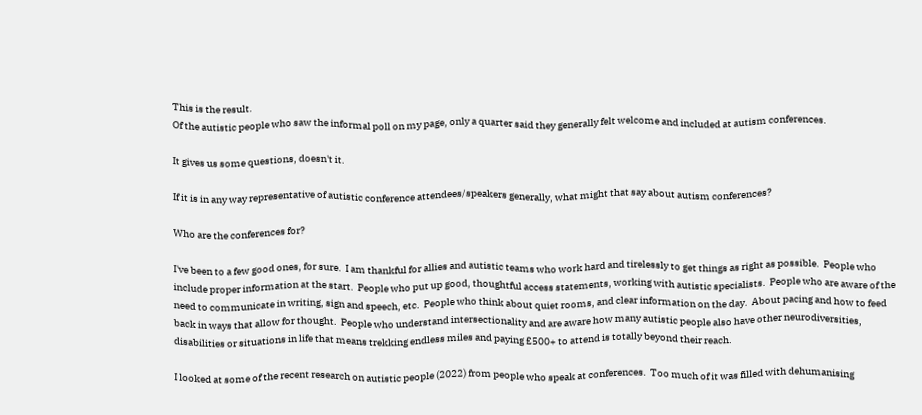This is the result.
Of the autistic people who saw the informal poll on my page, only a quarter said they generally felt welcome and included at autism conferences.

It gives us some questions, doesn't it.

If it is in any way representative of autistic conference attendees/speakers generally, what might that say about autism conferences?

Who are the conferences for?

I've been to a few good ones, for sure.  I am thankful for allies and autistic teams who work hard and tirelessly to get things as right as possible.  People who include proper information at the start.  People who put up good, thoughtful access statements, working with autistic specialists.  People who are aware of the need to communicate in writing, sign and speech, etc.  People who think about quiet rooms, and clear information on the day.  About pacing and how to feed back in ways that allow for thought.  People who understand intersectionality and are aware how many autistic people also have other neurodiversities, disabilities or situations in life that means trekking endless miles and paying £500+ to attend is totally beyond their reach.

I looked at some of the recent research on autistic people (2022) from people who speak at conferences.  Too much of it was filled with dehumanising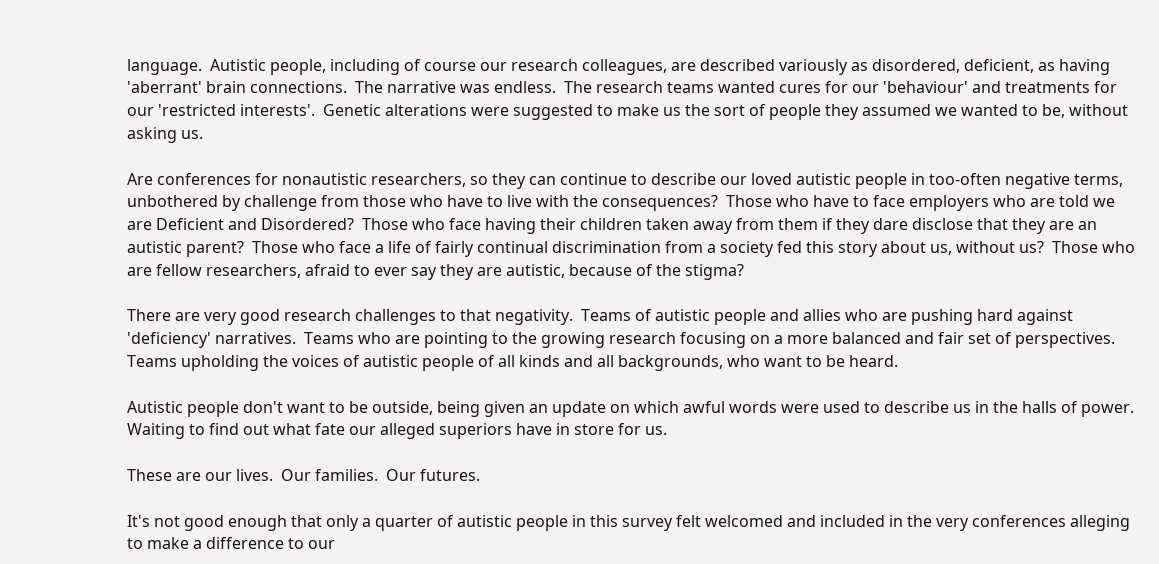language.  Autistic people, including of course our research colleagues, are described variously as disordered, deficient, as having 'aberrant' brain connections.  The narrative was endless.  The research teams wanted cures for our 'behaviour' and treatments for our 'restricted interests'.  Genetic alterations were suggested to make us the sort of people they assumed we wanted to be, without asking us.

Are conferences for nonautistic researchers, so they can continue to describe our loved autistic people in too-often negative terms, unbothered by challenge from those who have to live with the consequences?  Those who have to face employers who are told we are Deficient and Disordered?  Those who face having their children taken away from them if they dare disclose that they are an autistic parent?  Those who face a life of fairly continual discrimination from a society fed this story about us, without us?  Those who are fellow researchers, afraid to ever say they are autistic, because of the stigma?

There are very good research challenges to that negativity.  Teams of autistic people and allies who are pushing hard against 'deficiency' narratives.  Teams who are pointing to the growing research focusing on a more balanced and fair set of perspectives.  Teams upholding the voices of autistic people of all kinds and all backgrounds, who want to be heard.

Autistic people don't want to be outside, being given an update on which awful words were used to describe us in the halls of power.  Waiting to find out what fate our alleged superiors have in store for us.

These are our lives.  Our families.  Our futures.

It's not good enough that only a quarter of autistic people in this survey felt welcomed and included in the very conferences alleging to make a difference to our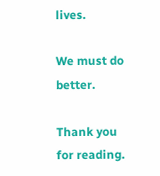lives.

We must do better.

Thank you for reading.